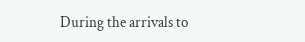During the arrivals to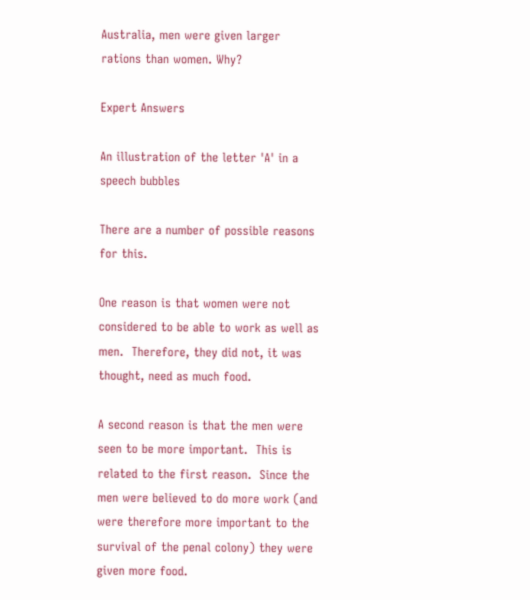Australia, men were given larger rations than women. Why?

Expert Answers

An illustration of the letter 'A' in a speech bubbles

There are a number of possible reasons for this.

One reason is that women were not considered to be able to work as well as men.  Therefore, they did not, it was thought, need as much food.

A second reason is that the men were seen to be more important.  This is related to the first reason.  Since the men were believed to do more work (and were therefore more important to the survival of the penal colony) they were given more food.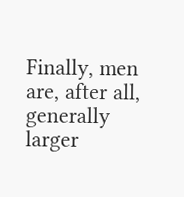Finally, men are, after all, generally larger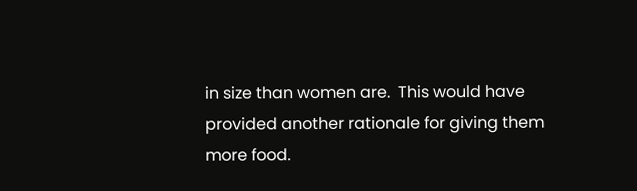in size than women are.  This would have provided another rationale for giving them more food.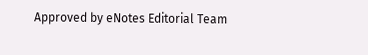Approved by eNotes Editorial Team